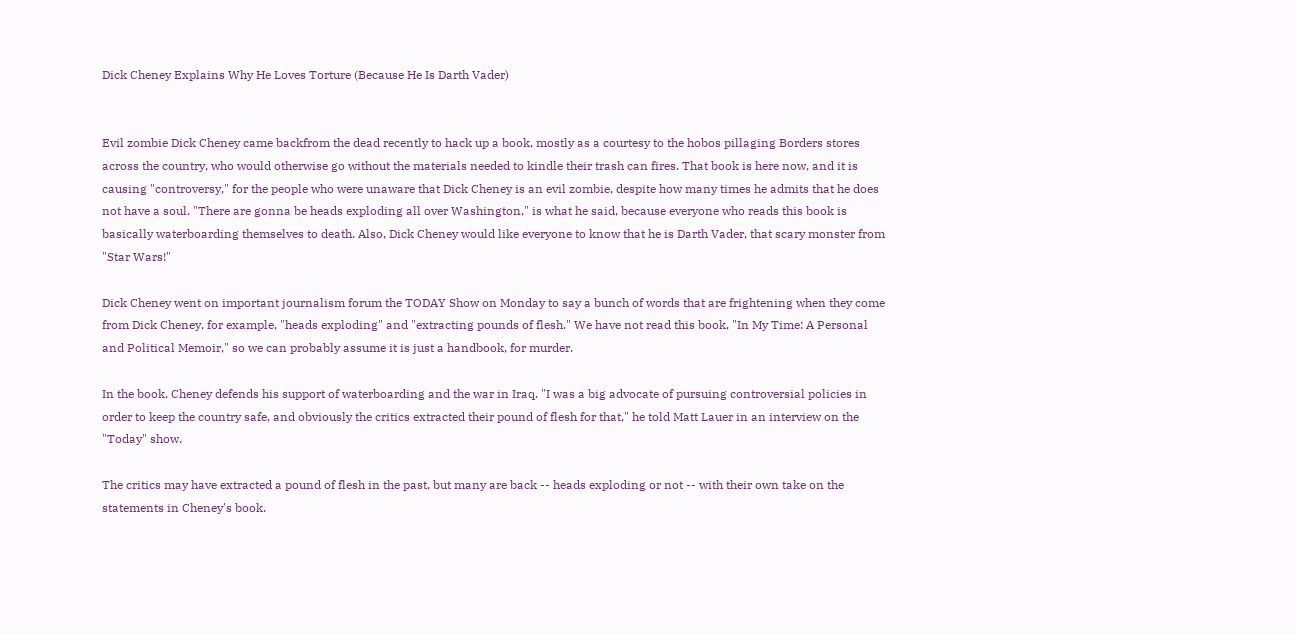Dick Cheney Explains Why He Loves Torture (Because He Is Darth Vader)


Evil zombie Dick Cheney came backfrom the dead recently to hack up a book, mostly as a courtesy to the hobos pillaging Borders stores across the country, who would otherwise go without the materials needed to kindle their trash can fires. That book is here now, and it is causing "controversy," for the people who were unaware that Dick Cheney is an evil zombie, despite how many times he admits that he does not have a soul. "There are gonna be heads exploding all over Washington," is what he said, because everyone who reads this book is basically waterboarding themselves to death. Also, Dick Cheney would like everyone to know that he is Darth Vader, that scary monster from "Star Wars!"

Dick Cheney went on important journalism forum the TODAY Show on Monday to say a bunch of words that are frightening when they come from Dick Cheney, for example, "heads exploding" and "extracting pounds of flesh." We have not read this book, "In My Time: A Personal and Political Memoir," so we can probably assume it is just a handbook, for murder.

In the book, Cheney defends his support of waterboarding and the war in Iraq. "I was a big advocate of pursuing controversial policies in order to keep the country safe, and obviously the critics extracted their pound of flesh for that," he told Matt Lauer in an interview on the "Today" show.

The critics may have extracted a pound of flesh in the past, but many are back -- heads exploding or not -- with their own take on the statements in Cheney's book.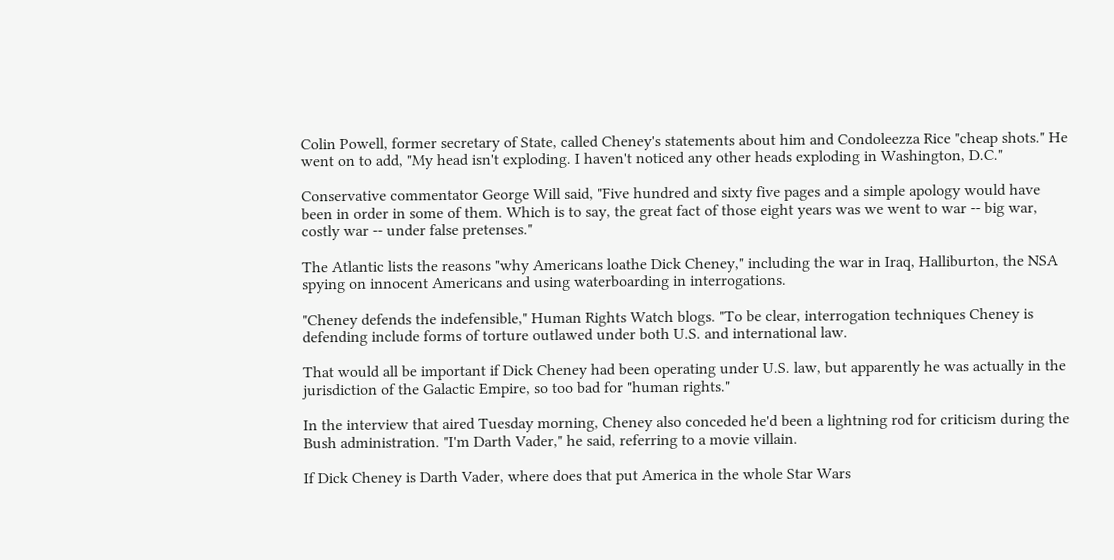Colin Powell, former secretary of State, called Cheney's statements about him and Condoleezza Rice "cheap shots." He went on to add, "My head isn't exploding. I haven't noticed any other heads exploding in Washington, D.C."

Conservative commentator George Will said, "Five hundred and sixty five pages and a simple apology would have been in order in some of them. Which is to say, the great fact of those eight years was we went to war -- big war, costly war -- under false pretenses."

The Atlantic lists the reasons "why Americans loathe Dick Cheney," including the war in Iraq, Halliburton, the NSA spying on innocent Americans and using waterboarding in interrogations.

"Cheney defends the indefensible," Human Rights Watch blogs. "To be clear, interrogation techniques Cheney is defending include forms of torture outlawed under both U.S. and international law.

That would all be important if Dick Cheney had been operating under U.S. law, but apparently he was actually in the jurisdiction of the Galactic Empire, so too bad for "human rights."

In the interview that aired Tuesday morning, Cheney also conceded he'd been a lightning rod for criticism during the Bush administration. "I'm Darth Vader," he said, referring to a movie villain.

If Dick Cheney is Darth Vader, where does that put America in the whole Star Wars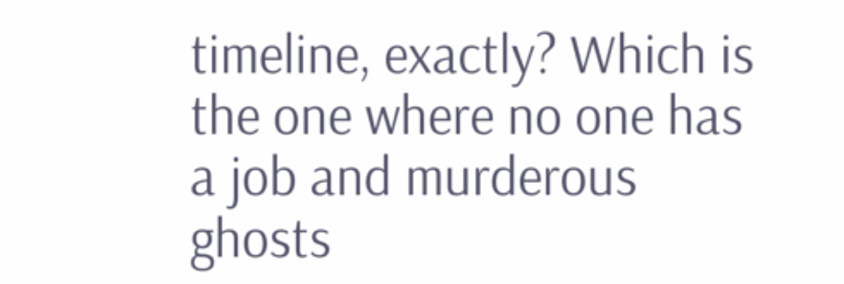timeline, exactly? Which is the one where no one has a job and murderous ghosts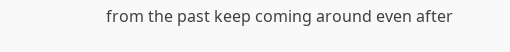from the past keep coming around even after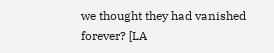we thought they had vanished forever? [LA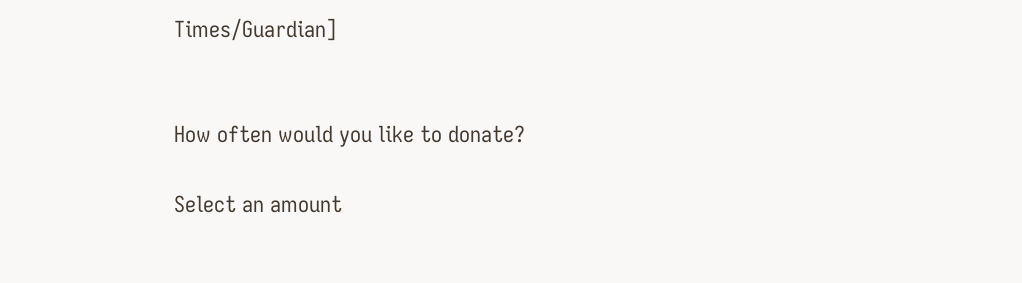Times/Guardian]


How often would you like to donate?

Select an amount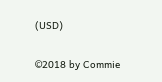(USD)


©2018 by Commie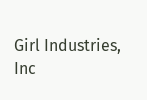Girl Industries, Inc